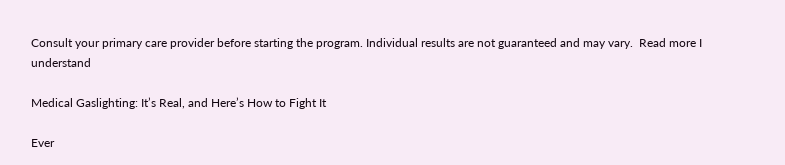Consult your primary care provider before starting the program. Individual results are not guaranteed and may vary.  Read more I understand

Medical Gaslighting: It’s Real, and Here’s How to Fight It

Ever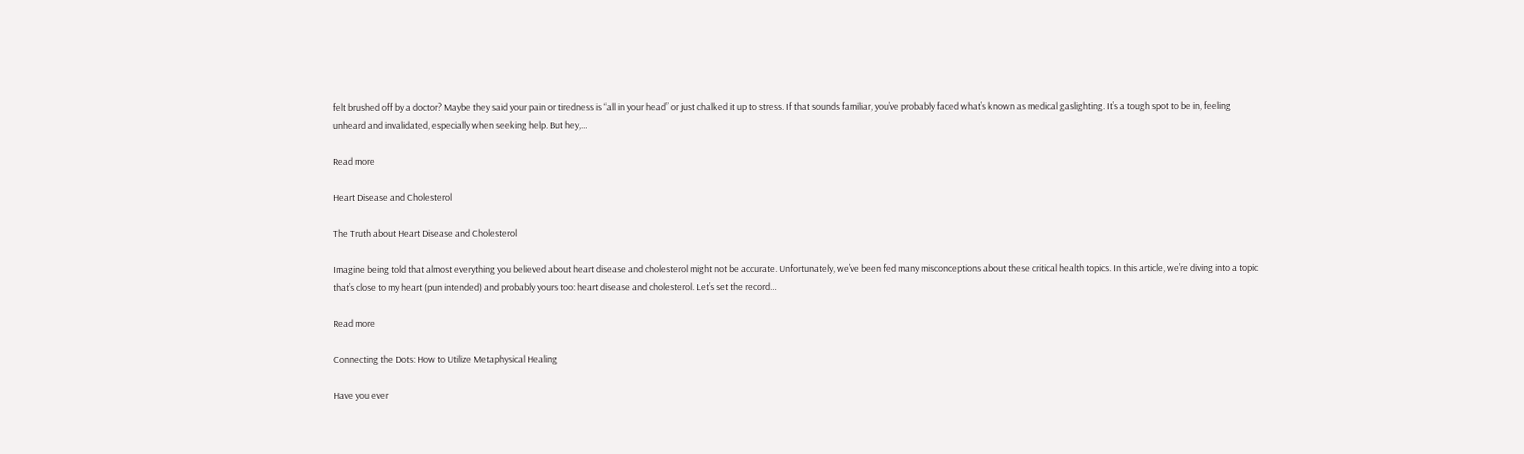felt brushed off by a doctor? Maybe they said your pain or tiredness is “all in your head” or just chalked it up to stress. If that sounds familiar, you’ve probably faced what’s known as medical gaslighting. It’s a tough spot to be in, feeling unheard and invalidated, especially when seeking help. But hey,…

Read more

Heart Disease and Cholesterol

The Truth about Heart Disease and Cholesterol

Imagine being told that almost everything you believed about heart disease and cholesterol might not be accurate. Unfortunately, we’ve been fed many misconceptions about these critical health topics. In this article, we’re diving into a topic that’s close to my heart (pun intended) and probably yours too: heart disease and cholesterol. Let’s set the record…

Read more

Connecting the Dots: How to Utilize Metaphysical Healing

Have you ever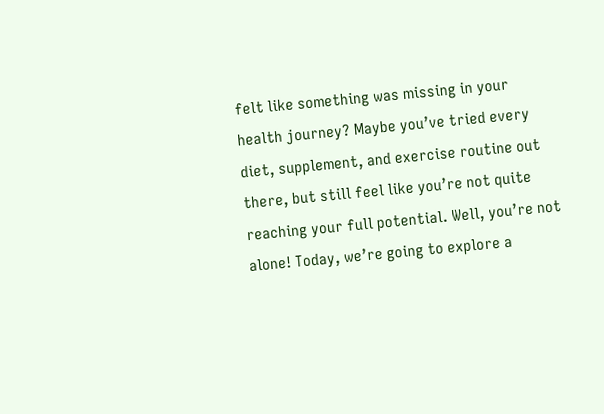felt like something was missing in your health journey? Maybe you’ve tried every diet, supplement, and exercise routine out there, but still feel like you’re not quite reaching your full potential. Well, you’re not alone! Today, we’re going to explore a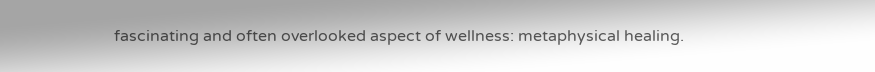fascinating and often overlooked aspect of wellness: metaphysical healing.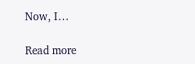Now, I…

Read more